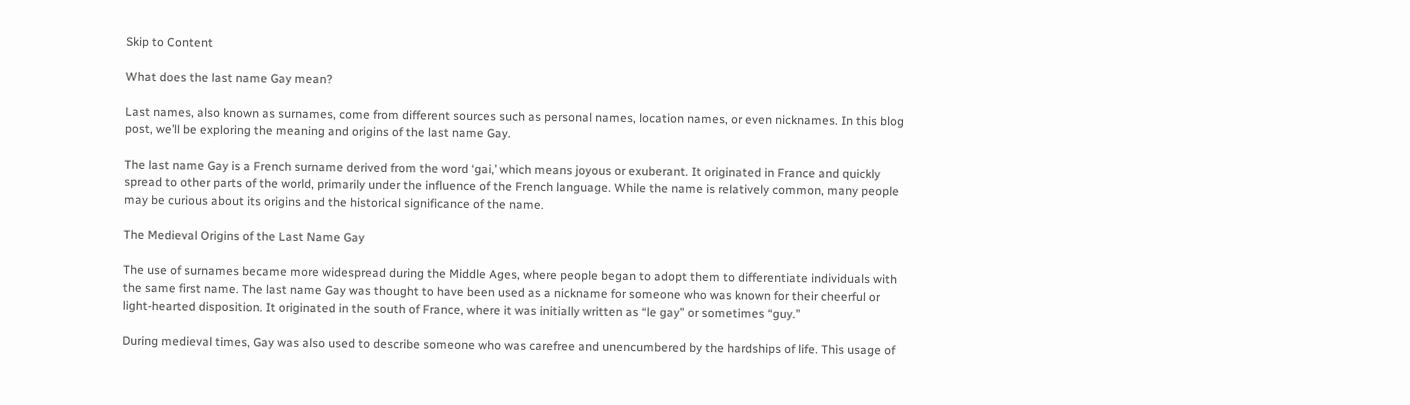Skip to Content

What does the last name Gay mean?

Last names, also known as surnames, come from different sources such as personal names, location names, or even nicknames. In this blog post, we’ll be exploring the meaning and origins of the last name Gay.

The last name Gay is a French surname derived from the word ‘gai,’ which means joyous or exuberant. It originated in France and quickly spread to other parts of the world, primarily under the influence of the French language. While the name is relatively common, many people may be curious about its origins and the historical significance of the name.

The Medieval Origins of the Last Name Gay

The use of surnames became more widespread during the Middle Ages, where people began to adopt them to differentiate individuals with the same first name. The last name Gay was thought to have been used as a nickname for someone who was known for their cheerful or light-hearted disposition. It originated in the south of France, where it was initially written as “le gay” or sometimes “guy.”

During medieval times, Gay was also used to describe someone who was carefree and unencumbered by the hardships of life. This usage of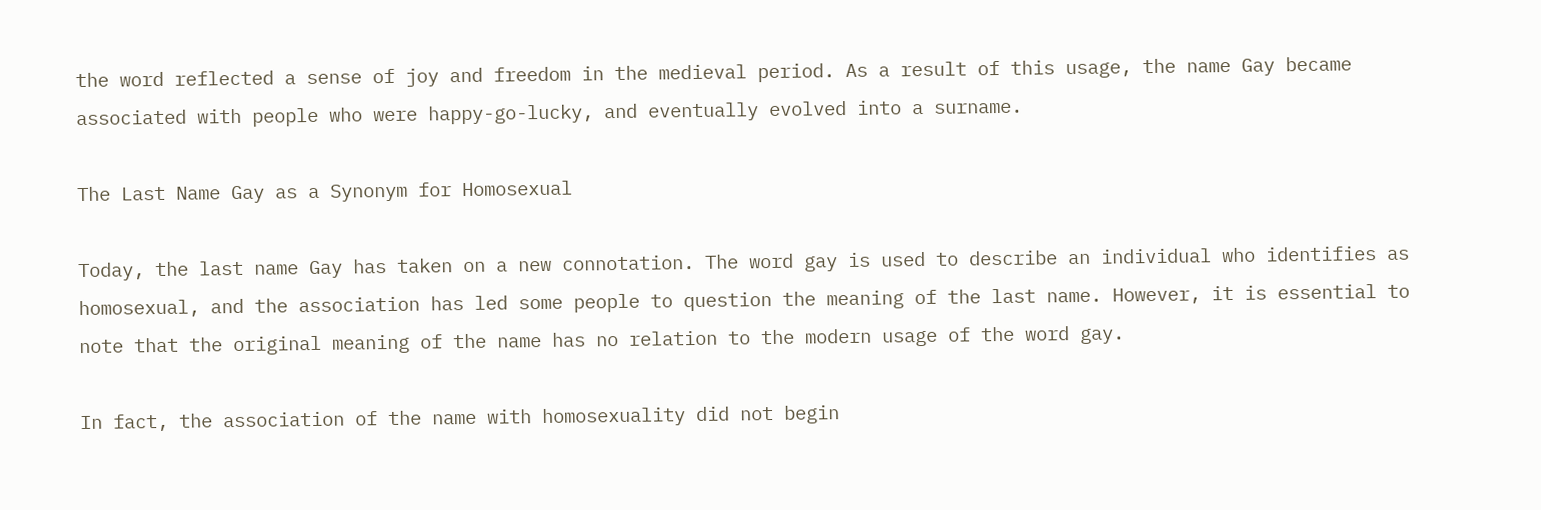the word reflected a sense of joy and freedom in the medieval period. As a result of this usage, the name Gay became associated with people who were happy-go-lucky, and eventually evolved into a surname.

The Last Name Gay as a Synonym for Homosexual

Today, the last name Gay has taken on a new connotation. The word gay is used to describe an individual who identifies as homosexual, and the association has led some people to question the meaning of the last name. However, it is essential to note that the original meaning of the name has no relation to the modern usage of the word gay.

In fact, the association of the name with homosexuality did not begin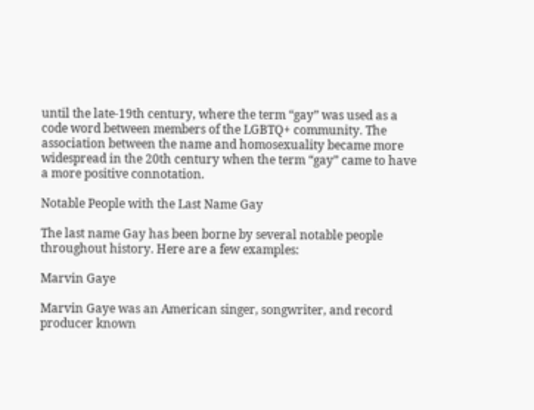until the late-19th century, where the term “gay” was used as a code word between members of the LGBTQ+ community. The association between the name and homosexuality became more widespread in the 20th century when the term “gay” came to have a more positive connotation.

Notable People with the Last Name Gay

The last name Gay has been borne by several notable people throughout history. Here are a few examples:

Marvin Gaye

Marvin Gaye was an American singer, songwriter, and record producer known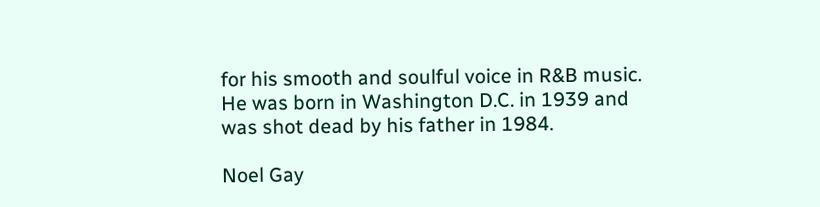for his smooth and soulful voice in R&B music. He was born in Washington D.C. in 1939 and was shot dead by his father in 1984.

Noel Gay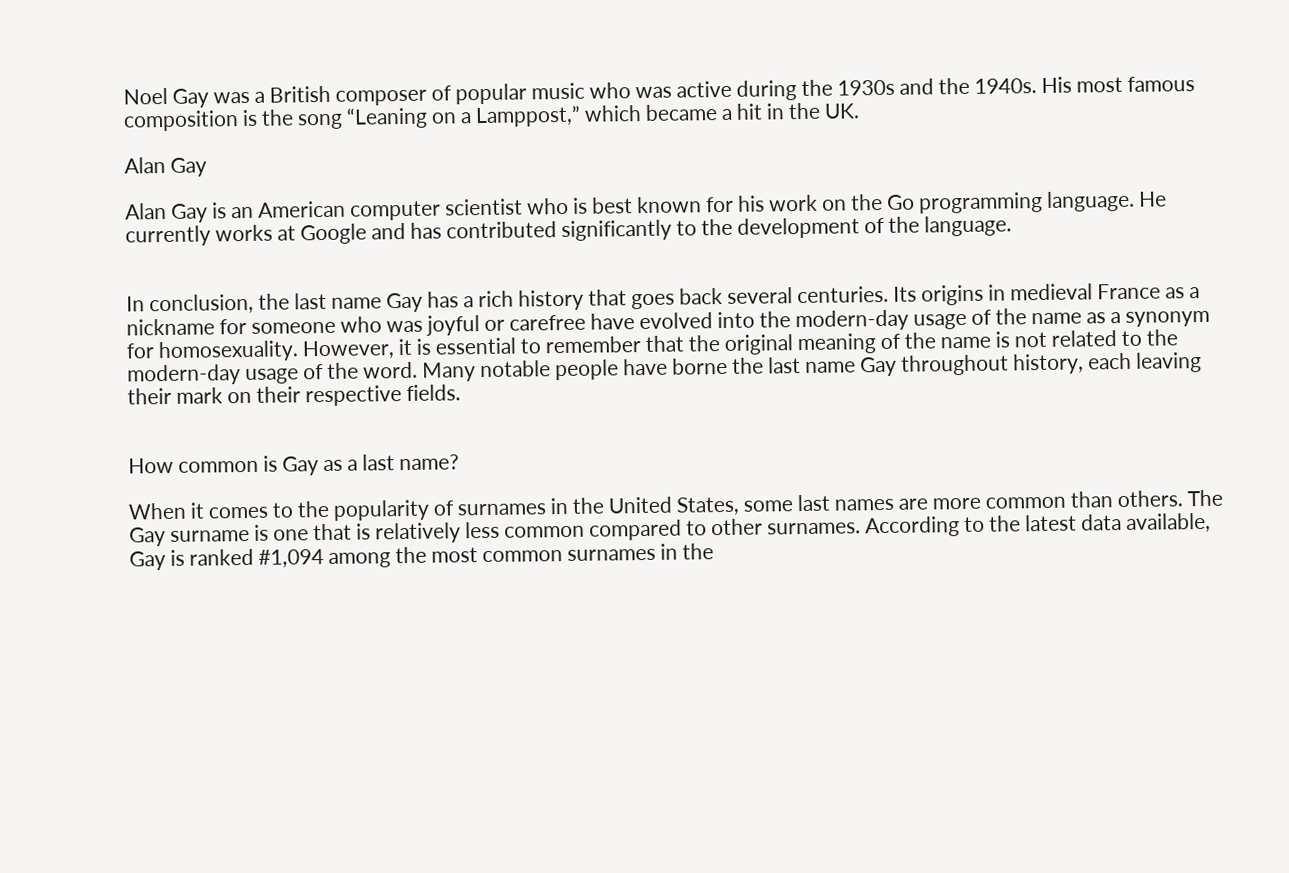Noel Gay was a British composer of popular music who was active during the 1930s and the 1940s. His most famous composition is the song “Leaning on a Lamppost,” which became a hit in the UK.

Alan Gay

Alan Gay is an American computer scientist who is best known for his work on the Go programming language. He currently works at Google and has contributed significantly to the development of the language.


In conclusion, the last name Gay has a rich history that goes back several centuries. Its origins in medieval France as a nickname for someone who was joyful or carefree have evolved into the modern-day usage of the name as a synonym for homosexuality. However, it is essential to remember that the original meaning of the name is not related to the modern-day usage of the word. Many notable people have borne the last name Gay throughout history, each leaving their mark on their respective fields.


How common is Gay as a last name?

When it comes to the popularity of surnames in the United States, some last names are more common than others. The Gay surname is one that is relatively less common compared to other surnames. According to the latest data available, Gay is ranked #1,094 among the most common surnames in the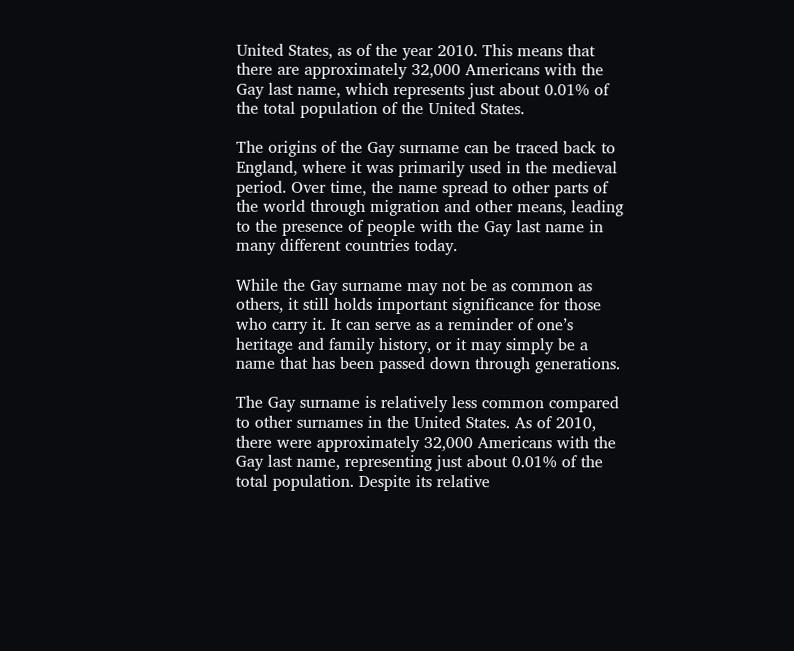United States, as of the year 2010. This means that there are approximately 32,000 Americans with the Gay last name, which represents just about 0.01% of the total population of the United States.

The origins of the Gay surname can be traced back to England, where it was primarily used in the medieval period. Over time, the name spread to other parts of the world through migration and other means, leading to the presence of people with the Gay last name in many different countries today.

While the Gay surname may not be as common as others, it still holds important significance for those who carry it. It can serve as a reminder of one’s heritage and family history, or it may simply be a name that has been passed down through generations.

The Gay surname is relatively less common compared to other surnames in the United States. As of 2010, there were approximately 32,000 Americans with the Gay last name, representing just about 0.01% of the total population. Despite its relative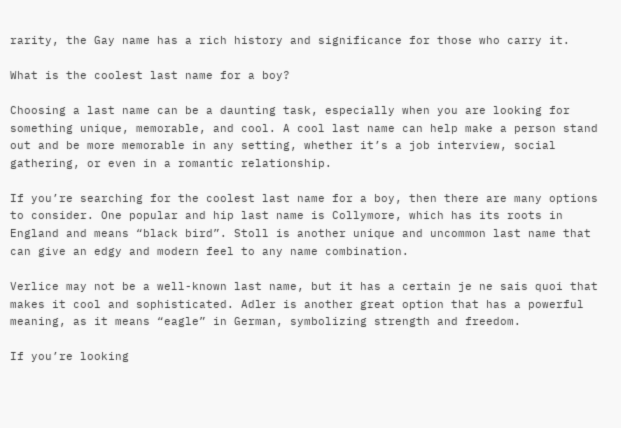rarity, the Gay name has a rich history and significance for those who carry it.

What is the coolest last name for a boy?

Choosing a last name can be a daunting task, especially when you are looking for something unique, memorable, and cool. A cool last name can help make a person stand out and be more memorable in any setting, whether it’s a job interview, social gathering, or even in a romantic relationship.

If you’re searching for the coolest last name for a boy, then there are many options to consider. One popular and hip last name is Collymore, which has its roots in England and means “black bird”. Stoll is another unique and uncommon last name that can give an edgy and modern feel to any name combination.

Verlice may not be a well-known last name, but it has a certain je ne sais quoi that makes it cool and sophisticated. Adler is another great option that has a powerful meaning, as it means “eagle” in German, symbolizing strength and freedom.

If you’re looking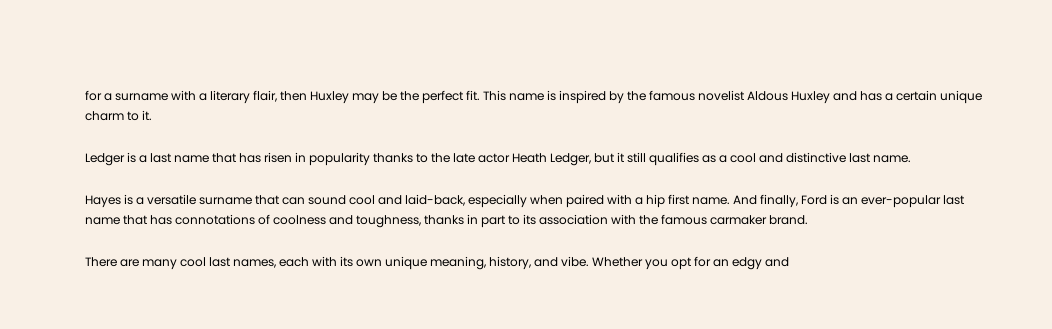for a surname with a literary flair, then Huxley may be the perfect fit. This name is inspired by the famous novelist Aldous Huxley and has a certain unique charm to it.

Ledger is a last name that has risen in popularity thanks to the late actor Heath Ledger, but it still qualifies as a cool and distinctive last name.

Hayes is a versatile surname that can sound cool and laid-back, especially when paired with a hip first name. And finally, Ford is an ever-popular last name that has connotations of coolness and toughness, thanks in part to its association with the famous carmaker brand.

There are many cool last names, each with its own unique meaning, history, and vibe. Whether you opt for an edgy and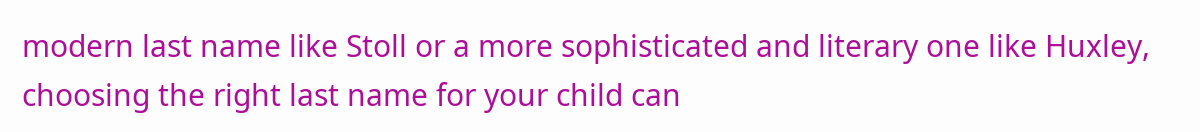modern last name like Stoll or a more sophisticated and literary one like Huxley, choosing the right last name for your child can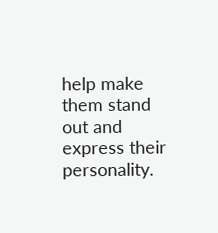help make them stand out and express their personality.